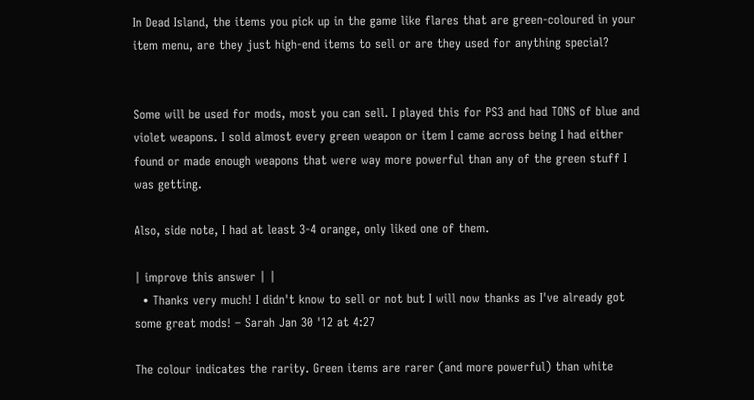In Dead Island, the items you pick up in the game like flares that are green-coloured in your item menu, are they just high-end items to sell or are they used for anything special?


Some will be used for mods, most you can sell. I played this for PS3 and had TONS of blue and violet weapons. I sold almost every green weapon or item I came across being I had either found or made enough weapons that were way more powerful than any of the green stuff I was getting.

Also, side note, I had at least 3-4 orange, only liked one of them.

| improve this answer | |
  • Thanks very much! I didn't know to sell or not but I will now thanks as I've already got some great mods! – Sarah Jan 30 '12 at 4:27

The colour indicates the rarity. Green items are rarer (and more powerful) than white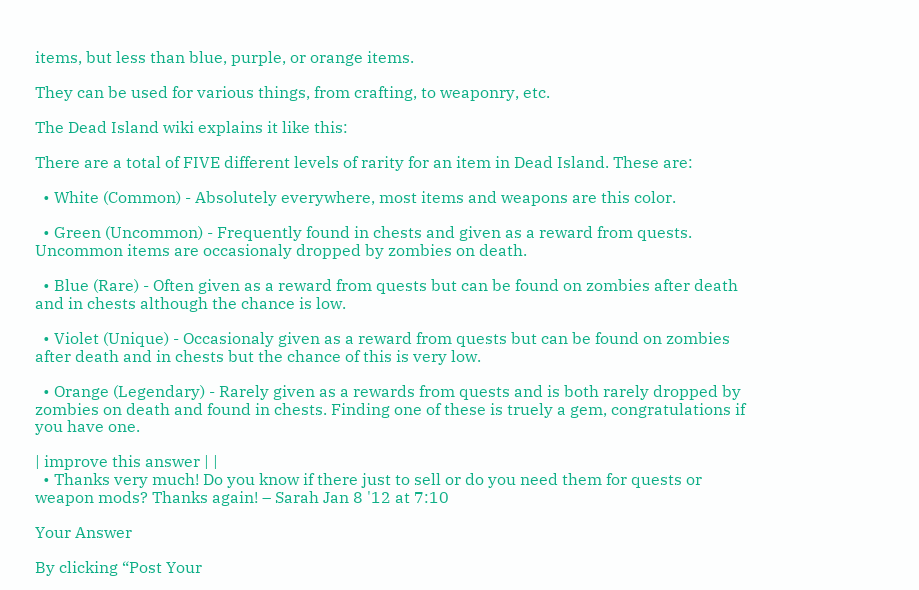items, but less than blue, purple, or orange items.

They can be used for various things, from crafting, to weaponry, etc.

The Dead Island wiki explains it like this:

There are a total of FIVE different levels of rarity for an item in Dead Island. These are:

  • White (Common) - Absolutely everywhere, most items and weapons are this color.

  • Green (Uncommon) - Frequently found in chests and given as a reward from quests. Uncommon items are occasionaly dropped by zombies on death.

  • Blue (Rare) - Often given as a reward from quests but can be found on zombies after death and in chests although the chance is low.

  • Violet (Unique) - Occasionaly given as a reward from quests but can be found on zombies after death and in chests but the chance of this is very low.

  • Orange (Legendary) - Rarely given as a rewards from quests and is both rarely dropped by zombies on death and found in chests. Finding one of these is truely a gem, congratulations if you have one.

| improve this answer | |
  • Thanks very much! Do you know if there just to sell or do you need them for quests or weapon mods? Thanks again! – Sarah Jan 8 '12 at 7:10

Your Answer

By clicking “Post Your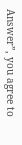Answer”, you agree to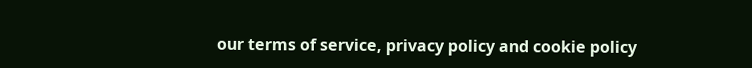our terms of service, privacy policy and cookie policy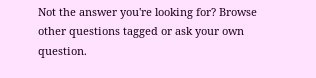Not the answer you're looking for? Browse other questions tagged or ask your own question.